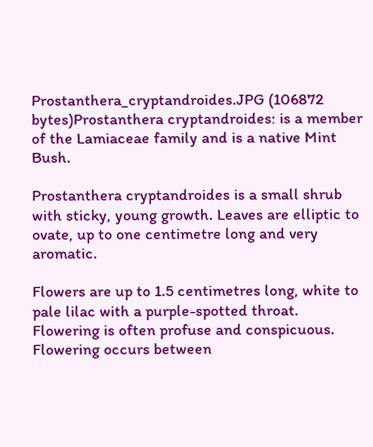Prostanthera_cryptandroides.JPG (106872 bytes)Prostanthera cryptandroides: is a member of the Lamiaceae family and is a native Mint Bush.

Prostanthera cryptandroides is a small shrub with sticky, young growth. Leaves are elliptic to ovate, up to one centimetre long and very aromatic.

Flowers are up to 1.5 centimetres long, white to pale lilac with a purple-spotted throat. Flowering is often profuse and conspicuous. Flowering occurs between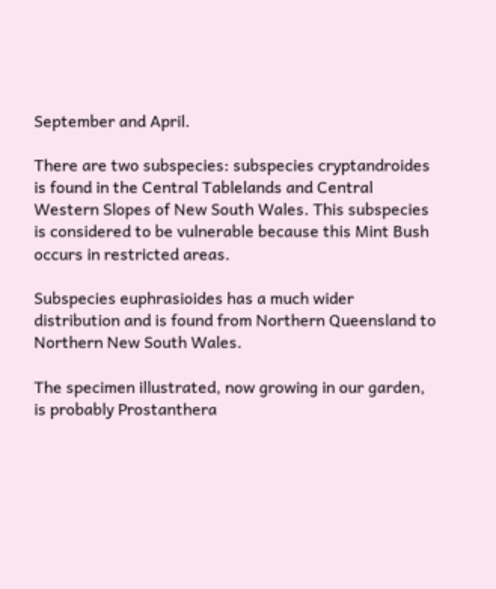September and April.

There are two subspecies: subspecies cryptandroides is found in the Central Tablelands and Central Western Slopes of New South Wales. This subspecies is considered to be vulnerable because this Mint Bush occurs in restricted areas.

Subspecies euphrasioides has a much wider distribution and is found from Northern Queensland to Northern New South Wales.

The specimen illustrated, now growing in our garden, is probably Prostanthera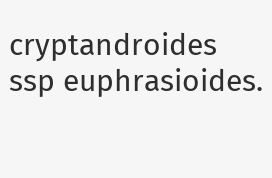cryptandroides ssp euphrasioides.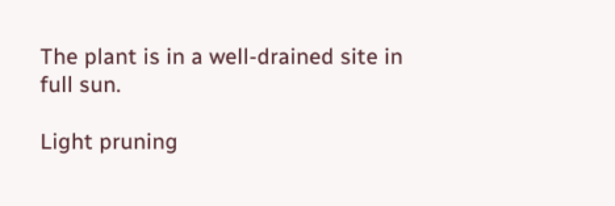The plant is in a well-drained site in full sun.

Light pruning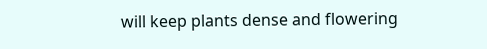will keep plants dense and flowering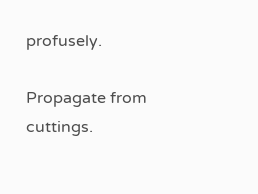profusely.

Propagate from cuttings.